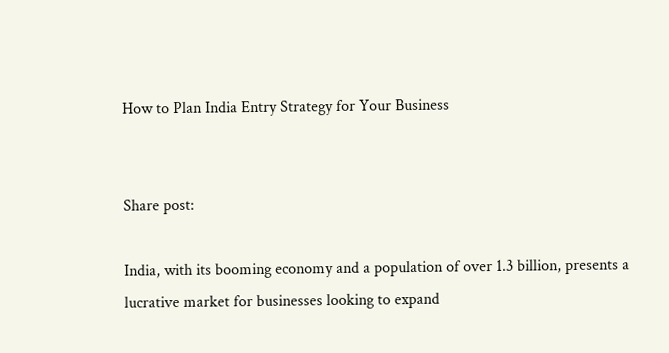How to Plan India Entry Strategy for Your Business


Share post:

India, with its booming economy and a population of over 1.3 billion, presents a lucrative market for businesses looking to expand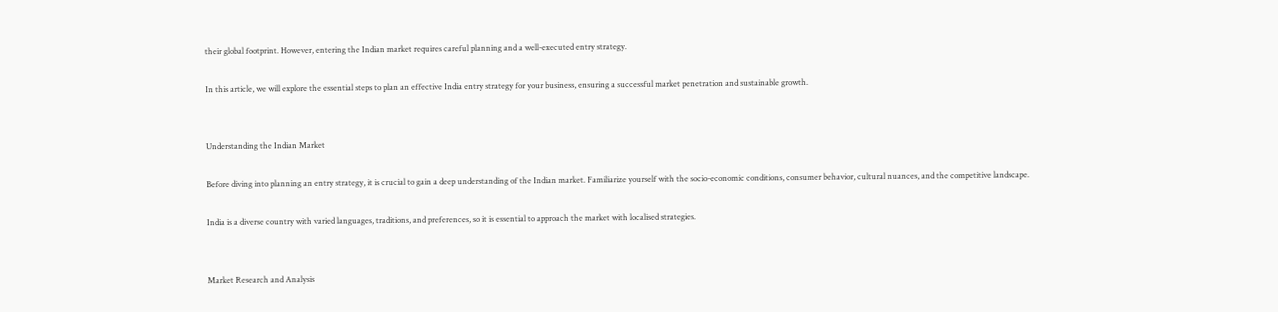their global footprint. However, entering the Indian market requires careful planning and a well-executed entry strategy.

In this article, we will explore the essential steps to plan an effective India entry strategy for your business, ensuring a successful market penetration and sustainable growth.


Understanding the Indian Market

Before diving into planning an entry strategy, it is crucial to gain a deep understanding of the Indian market. Familiarize yourself with the socio-economic conditions, consumer behavior, cultural nuances, and the competitive landscape.

India is a diverse country with varied languages, traditions, and preferences, so it is essential to approach the market with localised strategies.


Market Research and Analysis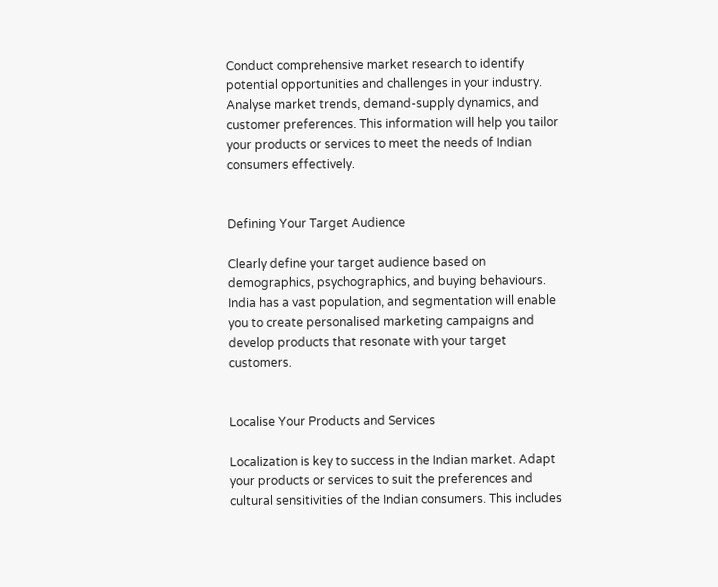Conduct comprehensive market research to identify potential opportunities and challenges in your industry. Analyse market trends, demand-supply dynamics, and customer preferences. This information will help you tailor your products or services to meet the needs of Indian consumers effectively.


Defining Your Target Audience

Clearly define your target audience based on demographics, psychographics, and buying behaviours. India has a vast population, and segmentation will enable you to create personalised marketing campaigns and develop products that resonate with your target customers.


Localise Your Products and Services

Localization is key to success in the Indian market. Adapt your products or services to suit the preferences and cultural sensitivities of the Indian consumers. This includes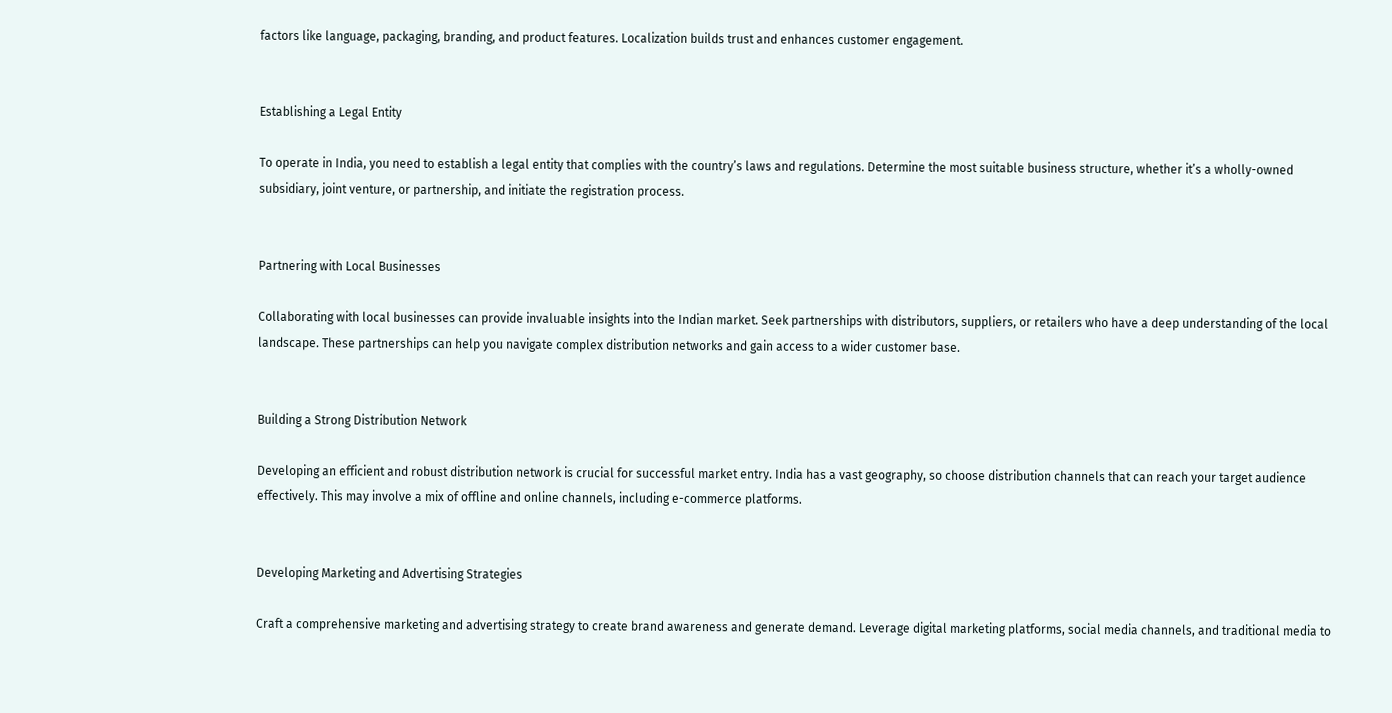factors like language, packaging, branding, and product features. Localization builds trust and enhances customer engagement.


Establishing a Legal Entity

To operate in India, you need to establish a legal entity that complies with the country’s laws and regulations. Determine the most suitable business structure, whether it’s a wholly-owned subsidiary, joint venture, or partnership, and initiate the registration process.


Partnering with Local Businesses

Collaborating with local businesses can provide invaluable insights into the Indian market. Seek partnerships with distributors, suppliers, or retailers who have a deep understanding of the local landscape. These partnerships can help you navigate complex distribution networks and gain access to a wider customer base.


Building a Strong Distribution Network

Developing an efficient and robust distribution network is crucial for successful market entry. India has a vast geography, so choose distribution channels that can reach your target audience effectively. This may involve a mix of offline and online channels, including e-commerce platforms.


Developing Marketing and Advertising Strategies

Craft a comprehensive marketing and advertising strategy to create brand awareness and generate demand. Leverage digital marketing platforms, social media channels, and traditional media to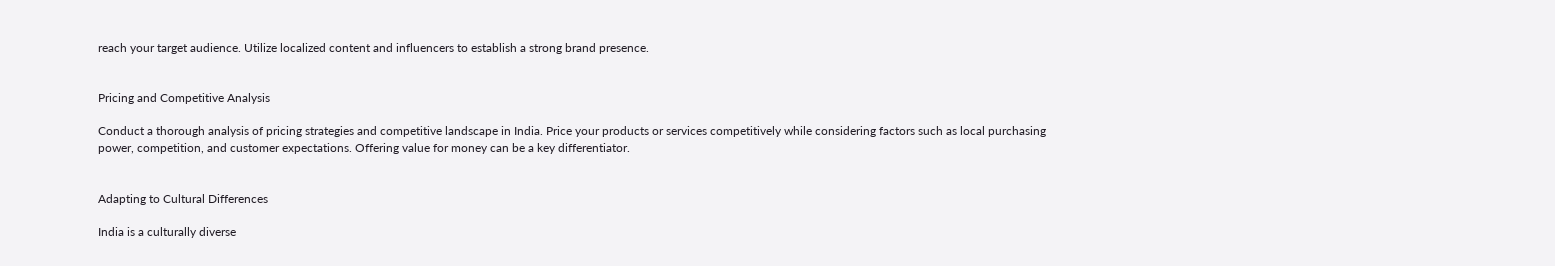reach your target audience. Utilize localized content and influencers to establish a strong brand presence.


Pricing and Competitive Analysis

Conduct a thorough analysis of pricing strategies and competitive landscape in India. Price your products or services competitively while considering factors such as local purchasing power, competition, and customer expectations. Offering value for money can be a key differentiator.


Adapting to Cultural Differences

India is a culturally diverse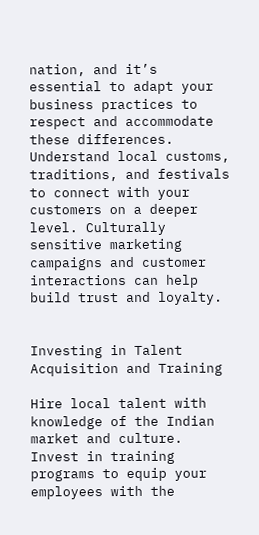nation, and it’s essential to adapt your business practices to respect and accommodate these differences. Understand local customs, traditions, and festivals to connect with your customers on a deeper level. Culturally sensitive marketing campaigns and customer interactions can help build trust and loyalty.


Investing in Talent Acquisition and Training

Hire local talent with knowledge of the Indian market and culture. Invest in training programs to equip your employees with the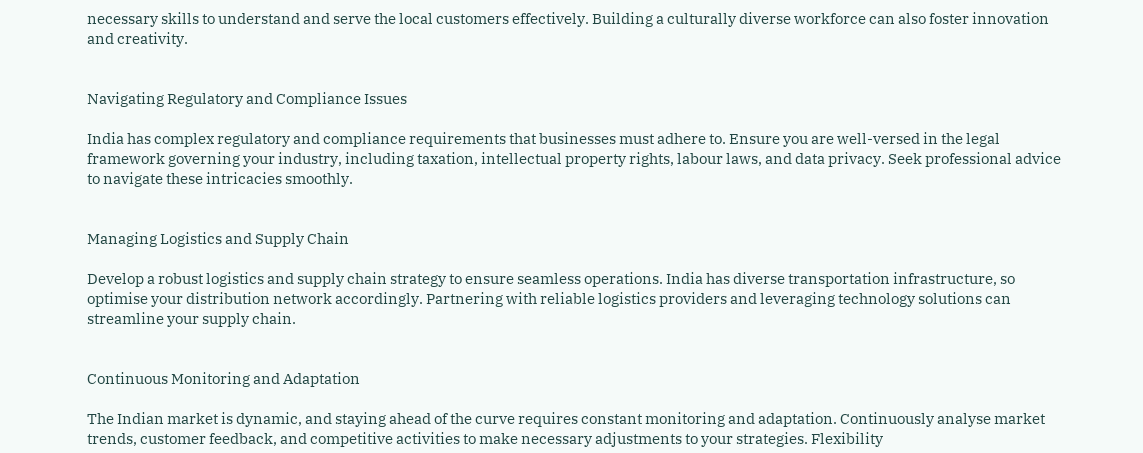necessary skills to understand and serve the local customers effectively. Building a culturally diverse workforce can also foster innovation and creativity.


Navigating Regulatory and Compliance Issues

India has complex regulatory and compliance requirements that businesses must adhere to. Ensure you are well-versed in the legal framework governing your industry, including taxation, intellectual property rights, labour laws, and data privacy. Seek professional advice to navigate these intricacies smoothly.


Managing Logistics and Supply Chain

Develop a robust logistics and supply chain strategy to ensure seamless operations. India has diverse transportation infrastructure, so optimise your distribution network accordingly. Partnering with reliable logistics providers and leveraging technology solutions can streamline your supply chain.


Continuous Monitoring and Adaptation

The Indian market is dynamic, and staying ahead of the curve requires constant monitoring and adaptation. Continuously analyse market trends, customer feedback, and competitive activities to make necessary adjustments to your strategies. Flexibility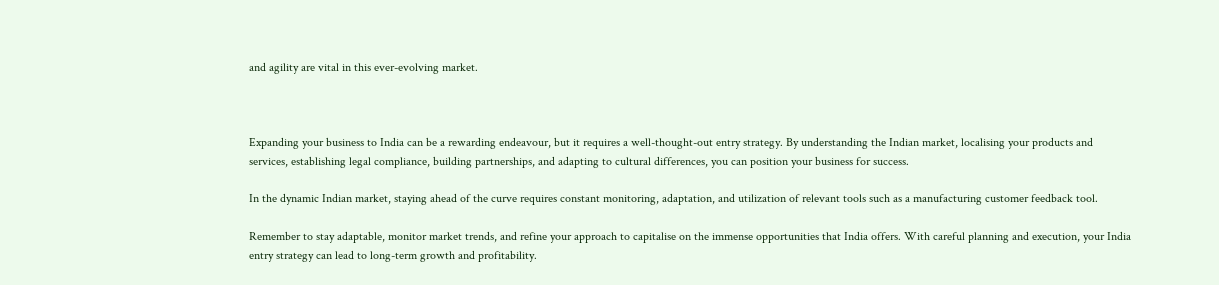and agility are vital in this ever-evolving market.



Expanding your business to India can be a rewarding endeavour, but it requires a well-thought-out entry strategy. By understanding the Indian market, localising your products and services, establishing legal compliance, building partnerships, and adapting to cultural differences, you can position your business for success.

In the dynamic Indian market, staying ahead of the curve requires constant monitoring, adaptation, and utilization of relevant tools such as a manufacturing customer feedback tool.

Remember to stay adaptable, monitor market trends, and refine your approach to capitalise on the immense opportunities that India offers. With careful planning and execution, your India entry strategy can lead to long-term growth and profitability.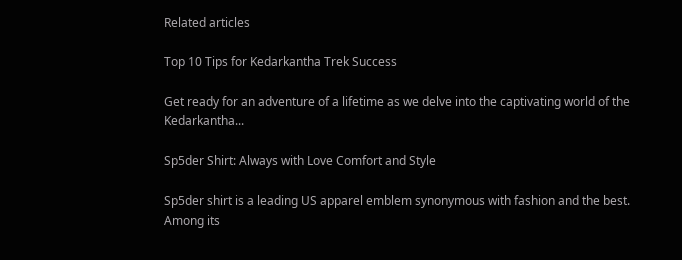Related articles

Top 10 Tips for Kedarkantha Trek Success

Get ready for an adventure of a lifetime as we delve into the captivating world of the Kedarkantha...

Sp5der Shirt: Always with Love Comfort and Style

Sp5der shirt is a leading US apparel emblem synonymous with fashion and the best. Among its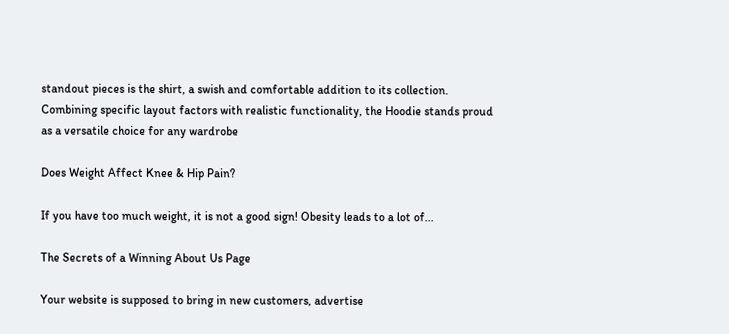standout pieces is the shirt, a swish and comfortable addition to its collection. Combining specific layout factors with realistic functionality, the Hoodie stands proud as a versatile choice for any wardrobe

Does Weight Affect Knee & Hip Pain?

If you have too much weight, it is not a good sign! Obesity leads to a lot of...

The Secrets of a Winning About Us Page

Your website is supposed to bring in new customers, advertise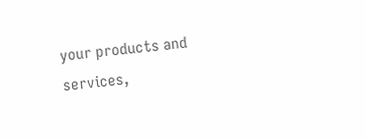your products and services,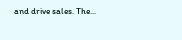and drive sales. The...